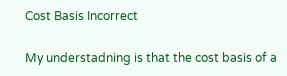Cost Basis Incorrect

My understadning is that the cost basis of a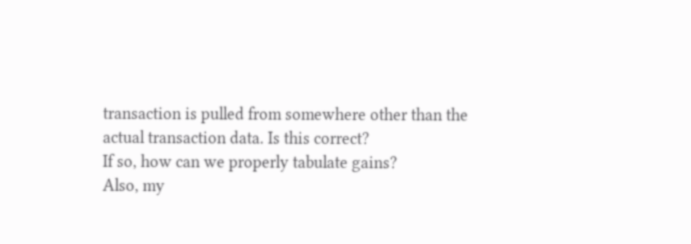transaction is pulled from somewhere other than the actual transaction data. Is this correct?
If so, how can we properly tabulate gains?
Also, my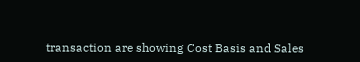transaction are showing Cost Basis and Sales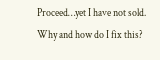Proceed…yet I have not sold.
Why and how do I fix this?